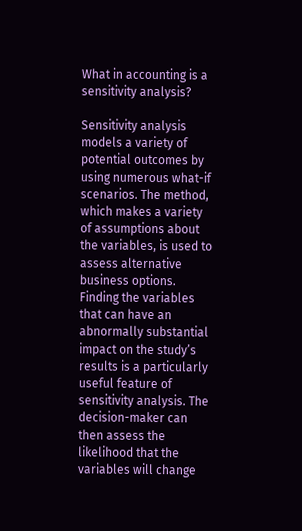What in accounting is a sensitivity analysis?

Sensitivity analysis models a variety of potential outcomes by using numerous what-if scenarios. The method, which makes a variety of assumptions about the variables, is used to assess alternative business options. Finding the variables that can have an abnormally substantial impact on the study’s results is a particularly useful feature of sensitivity analysis. The decision-maker can then assess the likelihood that the variables will change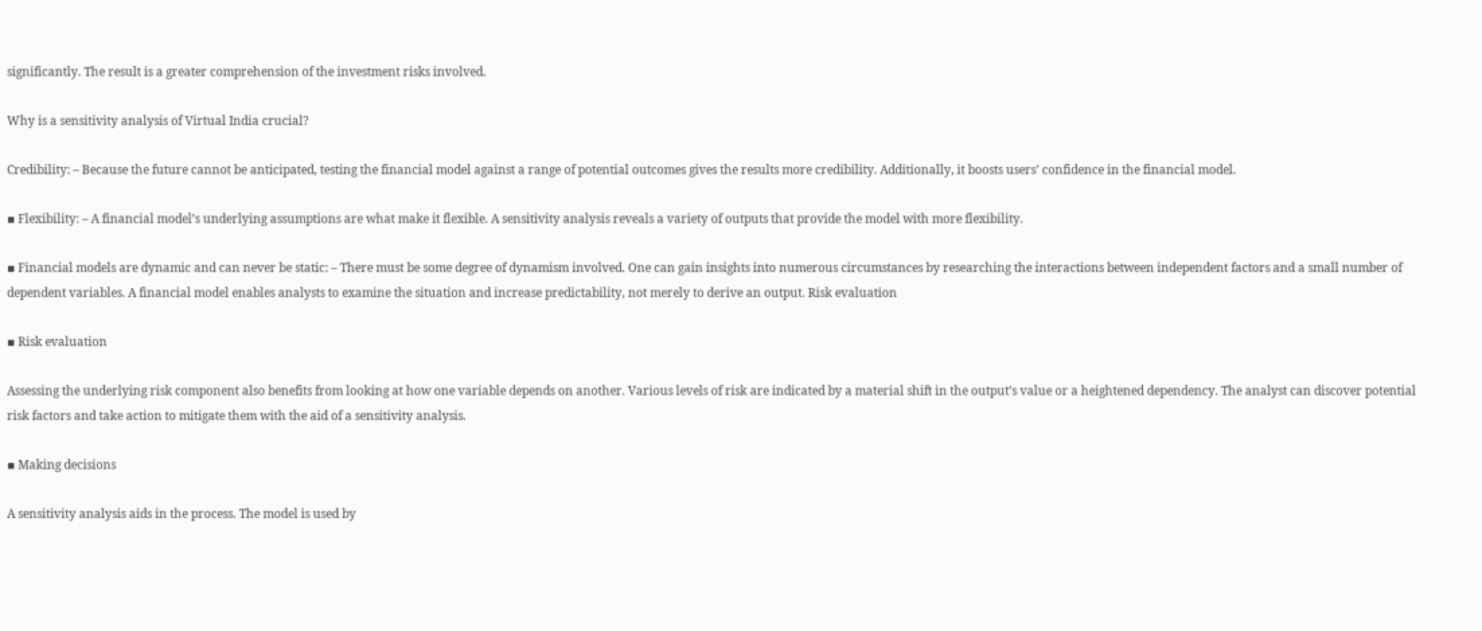significantly. The result is a greater comprehension of the investment risks involved.

Why is a sensitivity analysis of Virtual India crucial?

Credibility: – Because the future cannot be anticipated, testing the financial model against a range of potential outcomes gives the results more credibility. Additionally, it boosts users’ confidence in the financial model.

▪ Flexibility: – A financial model’s underlying assumptions are what make it flexible. A sensitivity analysis reveals a variety of outputs that provide the model with more flexibility.

▪ Financial models are dynamic and can never be static: – There must be some degree of dynamism involved. One can gain insights into numerous circumstances by researching the interactions between independent factors and a small number of dependent variables. A financial model enables analysts to examine the situation and increase predictability, not merely to derive an output. Risk evaluation

▪ Risk evaluation

Assessing the underlying risk component also benefits from looking at how one variable depends on another. Various levels of risk are indicated by a material shift in the output’s value or a heightened dependency. The analyst can discover potential risk factors and take action to mitigate them with the aid of a sensitivity analysis.

▪ Making decisions

A sensitivity analysis aids in the process. The model is used by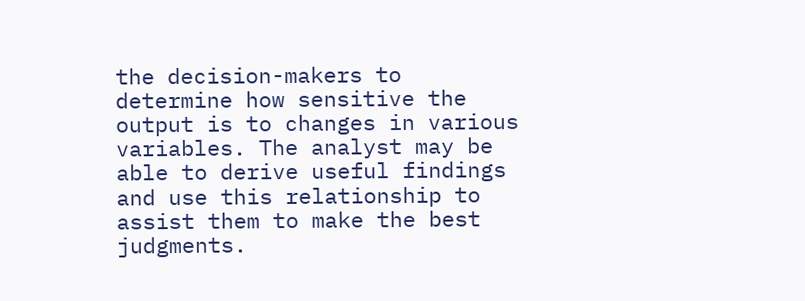the decision-makers to determine how sensitive the output is to changes in various variables. The analyst may be able to derive useful findings and use this relationship to assist them to make the best judgments.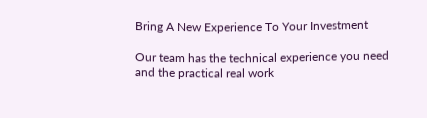Bring A New Experience To Your Investment

Our team has the technical experience you need and the practical real work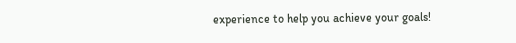experience to help you achieve your goals!